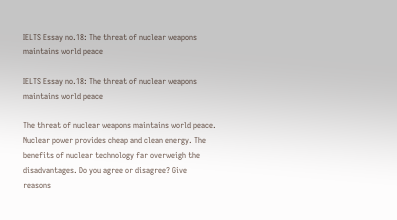IELTS Essay no.18: The threat of nuclear weapons maintains world peace

IELTS Essay no.18: The threat of nuclear weapons maintains world peace

The threat of nuclear weapons maintains world peace. Nuclear power provides cheap and clean energy. The benefits of nuclear technology far overweigh the disadvantages. Do you agree or disagree? Give reasons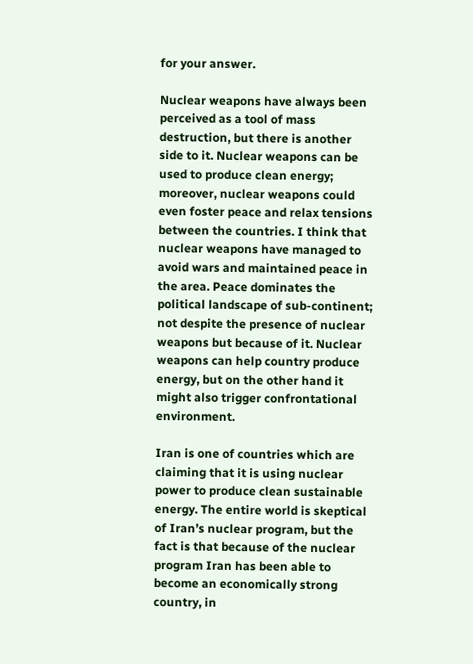for your answer.

Nuclear weapons have always been perceived as a tool of mass destruction, but there is another side to it. Nuclear weapons can be used to produce clean energy; moreover, nuclear weapons could even foster peace and relax tensions between the countries. I think that nuclear weapons have managed to avoid wars and maintained peace in the area. Peace dominates the political landscape of sub-continent; not despite the presence of nuclear weapons but because of it. Nuclear weapons can help country produce energy, but on the other hand it might also trigger confrontational environment.

Iran is one of countries which are claiming that it is using nuclear power to produce clean sustainable energy. The entire world is skeptical of Iran’s nuclear program, but the fact is that because of the nuclear program Iran has been able to become an economically strong country, in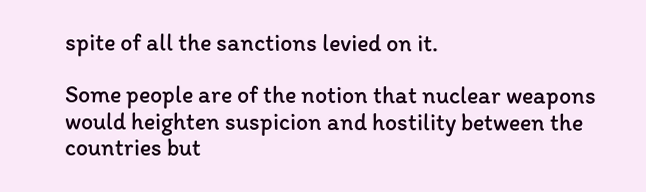spite of all the sanctions levied on it.

Some people are of the notion that nuclear weapons would heighten suspicion and hostility between the countries but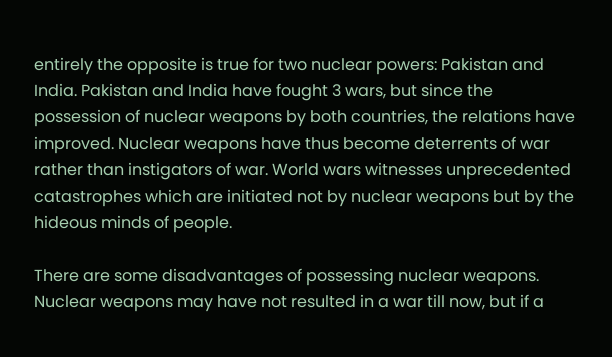entirely the opposite is true for two nuclear powers: Pakistan and India. Pakistan and India have fought 3 wars, but since the possession of nuclear weapons by both countries, the relations have improved. Nuclear weapons have thus become deterrents of war rather than instigators of war. World wars witnesses unprecedented catastrophes which are initiated not by nuclear weapons but by the hideous minds of people.

There are some disadvantages of possessing nuclear weapons. Nuclear weapons may have not resulted in a war till now, but if a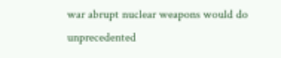war abrupt nuclear weapons would do unprecedented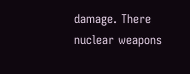damage. There nuclear weapons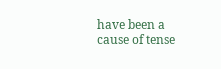have been a cause of tense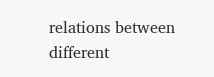relations between different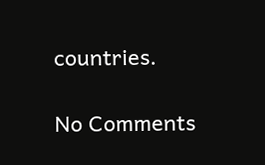countries.

No Comments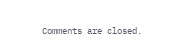Comments are closed.